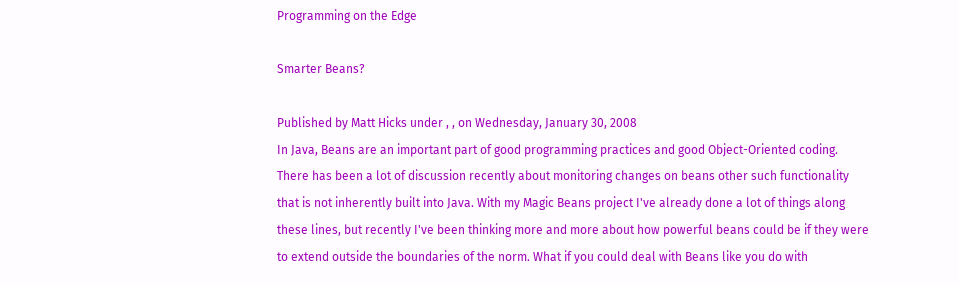Programming on the Edge

Smarter Beans?

Published by Matt Hicks under , , on Wednesday, January 30, 2008
In Java, Beans are an important part of good programming practices and good Object-Oriented coding. There has been a lot of discussion recently about monitoring changes on beans other such functionality that is not inherently built into Java. With my Magic Beans project I've already done a lot of things along these lines, but recently I've been thinking more and more about how powerful beans could be if they were to extend outside the boundaries of the norm. What if you could deal with Beans like you do with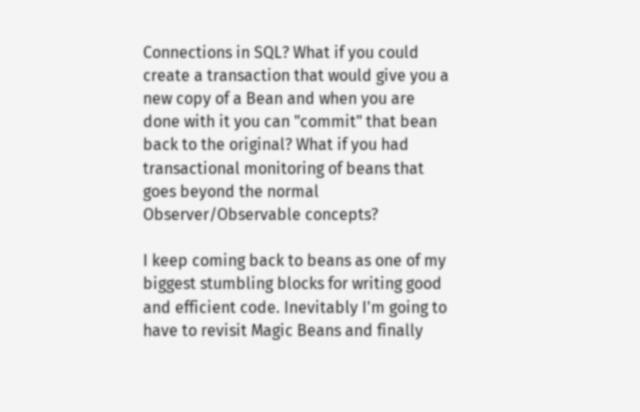Connections in SQL? What if you could create a transaction that would give you a new copy of a Bean and when you are done with it you can "commit" that bean back to the original? What if you had transactional monitoring of beans that goes beyond the normal Observer/Observable concepts?

I keep coming back to beans as one of my biggest stumbling blocks for writing good and efficient code. Inevitably I'm going to have to revisit Magic Beans and finally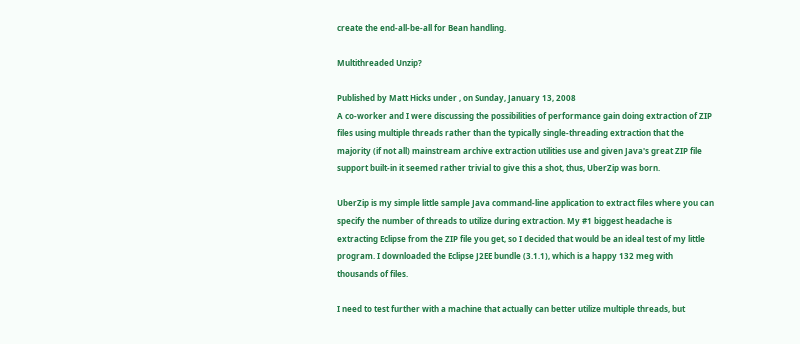create the end-all-be-all for Bean handling.

Multithreaded Unzip?

Published by Matt Hicks under , on Sunday, January 13, 2008
A co-worker and I were discussing the possibilities of performance gain doing extraction of ZIP files using multiple threads rather than the typically single-threading extraction that the majority (if not all) mainstream archive extraction utilities use and given Java's great ZIP file support built-in it seemed rather trivial to give this a shot, thus, UberZip was born.

UberZip is my simple little sample Java command-line application to extract files where you can specify the number of threads to utilize during extraction. My #1 biggest headache is extracting Eclipse from the ZIP file you get, so I decided that would be an ideal test of my little program. I downloaded the Eclipse J2EE bundle (3.1.1), which is a happy 132 meg with thousands of files.

I need to test further with a machine that actually can better utilize multiple threads, but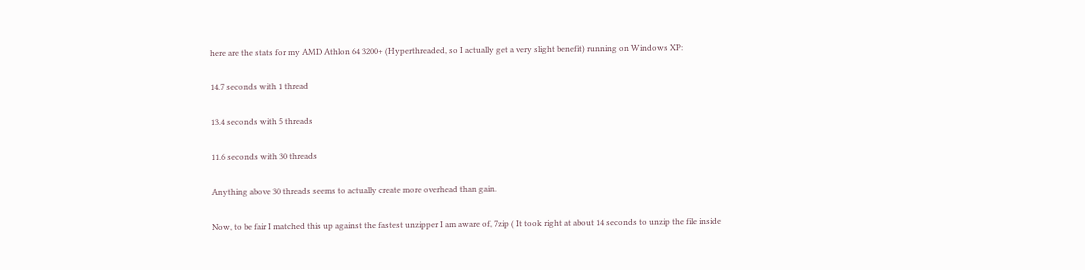here are the stats for my AMD Athlon 64 3200+ (Hyperthreaded, so I actually get a very slight benefit) running on Windows XP:

14.7 seconds with 1 thread

13.4 seconds with 5 threads

11.6 seconds with 30 threads

Anything above 30 threads seems to actually create more overhead than gain.

Now, to be fair I matched this up against the fastest unzipper I am aware of, 7zip ( It took right at about 14 seconds to unzip the file inside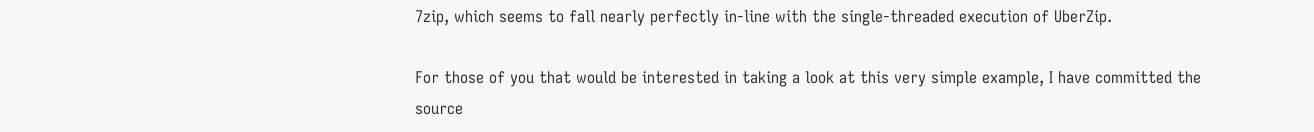7zip, which seems to fall nearly perfectly in-line with the single-threaded execution of UberZip.

For those of you that would be interested in taking a look at this very simple example, I have committed the source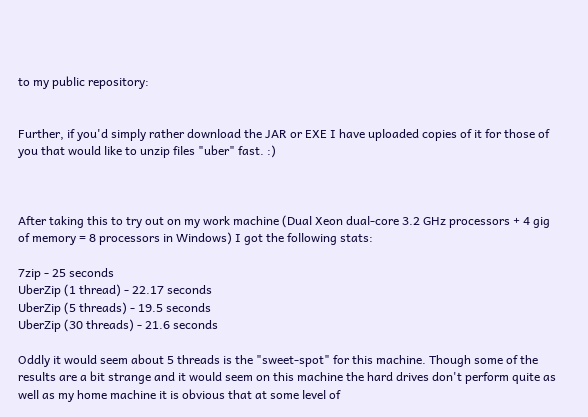to my public repository:


Further, if you'd simply rather download the JAR or EXE I have uploaded copies of it for those of you that would like to unzip files "uber" fast. :)



After taking this to try out on my work machine (Dual Xeon dual-core 3.2 GHz processors + 4 gig of memory = 8 processors in Windows) I got the following stats:

7zip - 25 seconds
UberZip (1 thread) - 22.17 seconds
UberZip (5 threads) - 19.5 seconds
UberZip (30 threads) - 21.6 seconds

Oddly it would seem about 5 threads is the "sweet-spot" for this machine. Though some of the results are a bit strange and it would seem on this machine the hard drives don't perform quite as well as my home machine it is obvious that at some level of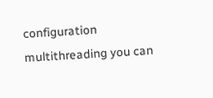configuration multithreading you can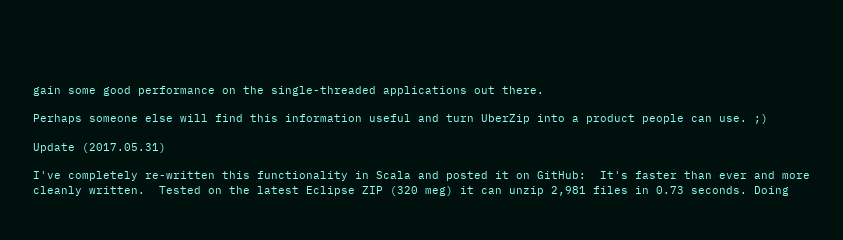gain some good performance on the single-threaded applications out there.

Perhaps someone else will find this information useful and turn UberZip into a product people can use. ;)

Update (2017.05.31)

I've completely re-written this functionality in Scala and posted it on GitHub:  It's faster than ever and more cleanly written.  Tested on the latest Eclipse ZIP (320 meg) it can unzip 2,981 files in 0.73 seconds. Doing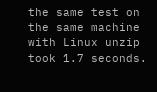the same test on the same machine with Linux unzip took 1.7 seconds.